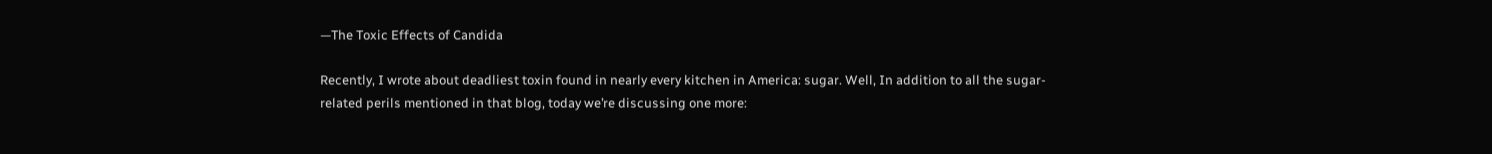—The Toxic Effects of Candida

Recently, I wrote about deadliest toxin found in nearly every kitchen in America: sugar. Well, In addition to all the sugar-related perils mentioned in that blog, today we’re discussing one more: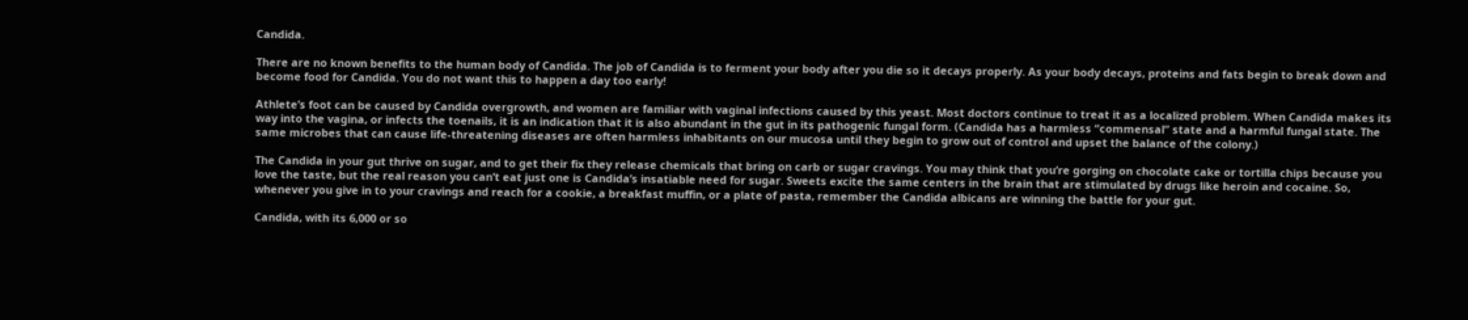Candida.

There are no known benefits to the human body of Candida. The job of Candida is to ferment your body after you die so it decays properly. As your body decays, proteins and fats begin to break down and become food for Candida. You do not want this to happen a day too early!

Athlete’s foot can be caused by Candida overgrowth, and women are familiar with vaginal infections caused by this yeast. Most doctors continue to treat it as a localized problem. When Candida makes its way into the vagina, or infects the toenails, it is an indication that it is also abundant in the gut in its pathogenic fungal form. (Candida has a harmless “commensal” state and a harmful fungal state. The same microbes that can cause life-threatening diseases are often harmless inhabitants on our mucosa until they begin to grow out of control and upset the balance of the colony.)

The Candida in your gut thrive on sugar, and to get their fix they release chemicals that bring on carb or sugar cravings. You may think that you’re gorging on chocolate cake or tortilla chips because you love the taste, but the real reason you can’t eat just one is Candida’s insatiable need for sugar. Sweets excite the same centers in the brain that are stimulated by drugs like heroin and cocaine. So, whenever you give in to your cravings and reach for a cookie, a breakfast muffin, or a plate of pasta, remember the Candida albicans are winning the battle for your gut.

Candida, with its 6,000 or so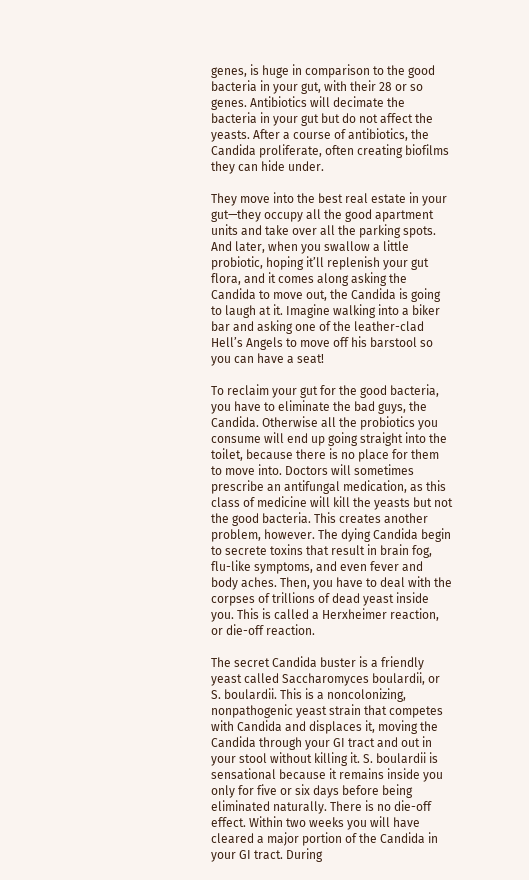genes, is huge in comparison to the good bacteria in your gut, with their 28 or so genes. Antibiotics will decimate the bacteria in your gut but do not affect the yeasts. After a course of antibiotics, the Candida proliferate, often creating biofilms they can hide under.

They move into the best real estate in your gut—they occupy all the good apartment units and take over all the parking spots. And later, when you swallow a little probiotic, hoping it’ll replenish your gut flora, and it comes along asking the Candida to move out, the Candida is going to laugh at it. Imagine walking into a biker bar and asking one of the leather-clad Hell’s Angels to move off his barstool so you can have a seat!

To reclaim your gut for the good bacteria, you have to eliminate the bad guys, the Candida. Otherwise all the probiotics you consume will end up going straight into the toilet, because there is no place for them to move into. Doctors will sometimes prescribe an antifungal medication, as this class of medicine will kill the yeasts but not the good bacteria. This creates another problem, however. The dying Candida begin to secrete toxins that result in brain fog, flu-like symptoms, and even fever and body aches. Then, you have to deal with the corpses of trillions of dead yeast inside you. This is called a Herxheimer reaction, or die-off reaction.

The secret Candida buster is a friendly yeast called Saccharomyces boulardii, or S. boulardii. This is a noncolonizing, nonpathogenic yeast strain that competes with Candida and displaces it, moving the Candida through your GI tract and out in your stool without killing it. S. boulardii is sensational because it remains inside you only for five or six days before being eliminated naturally. There is no die-off effect. Within two weeks you will have cleared a major portion of the Candida in your GI tract. During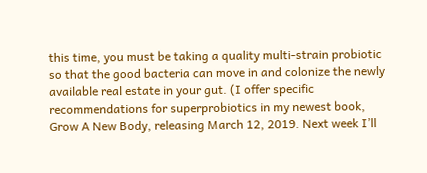this time, you must be taking a quality multi-strain probiotic so that the good bacteria can move in and colonize the newly available real estate in your gut. (I offer specific recommendations for superprobiotics in my newest book, Grow A New Body, releasing March 12, 2019. Next week I’ll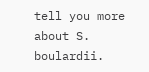tell you more about S. boulardii.